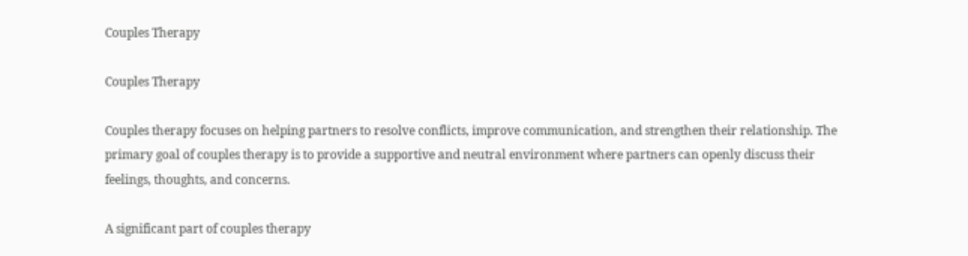Couples Therapy

Couples Therapy

Couples therapy focuses on helping partners to resolve conflicts, improve communication, and strengthen their relationship. The primary goal of couples therapy is to provide a supportive and neutral environment where partners can openly discuss their feelings, thoughts, and concerns.

A significant part of couples therapy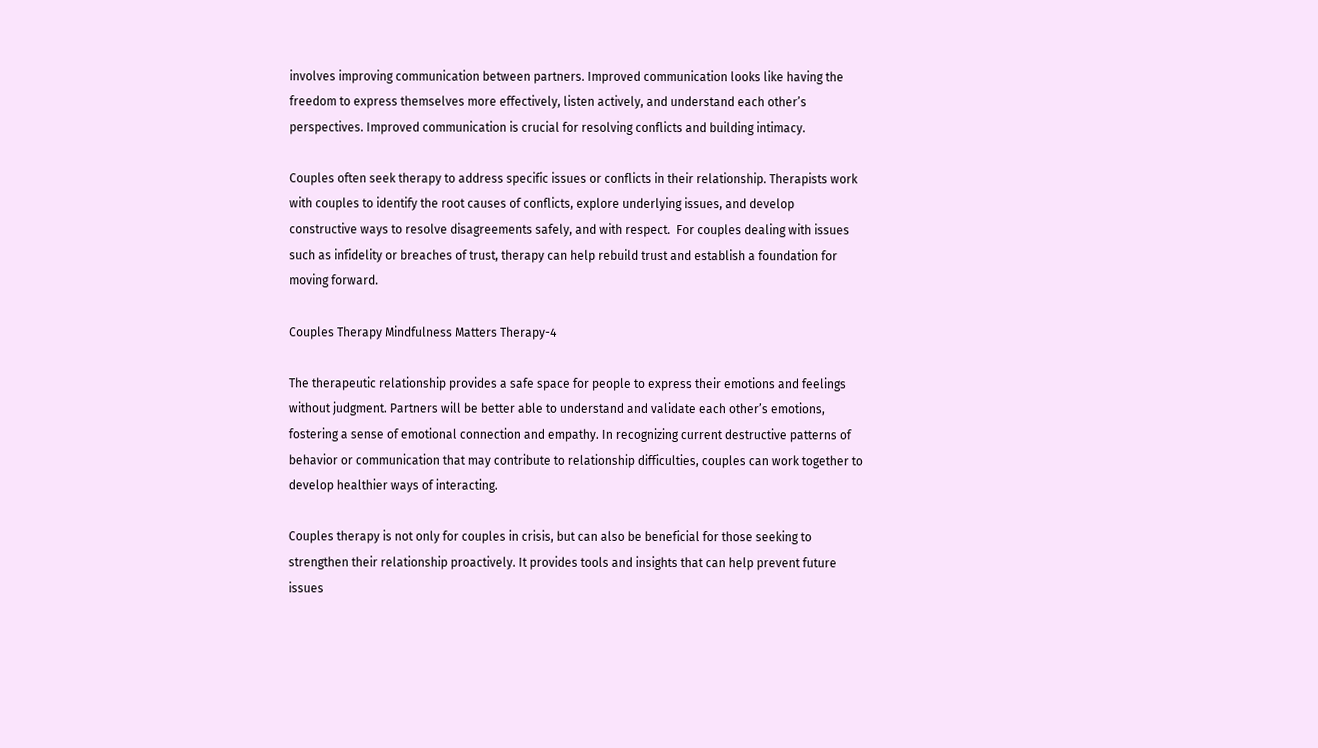involves improving communication between partners. Improved communication looks like having the freedom to express themselves more effectively, listen actively, and understand each other’s perspectives. Improved communication is crucial for resolving conflicts and building intimacy.

Couples often seek therapy to address specific issues or conflicts in their relationship. Therapists work with couples to identify the root causes of conflicts, explore underlying issues, and develop constructive ways to resolve disagreements safely, and with respect.  For couples dealing with issues such as infidelity or breaches of trust, therapy can help rebuild trust and establish a foundation for moving forward.

Couples Therapy Mindfulness Matters Therapy-4

The therapeutic relationship provides a safe space for people to express their emotions and feelings without judgment. Partners will be better able to understand and validate each other’s emotions, fostering a sense of emotional connection and empathy. In recognizing current destructive patterns of behavior or communication that may contribute to relationship difficulties, couples can work together to develop healthier ways of interacting.

Couples therapy is not only for couples in crisis, but can also be beneficial for those seeking to strengthen their relationship proactively. It provides tools and insights that can help prevent future issues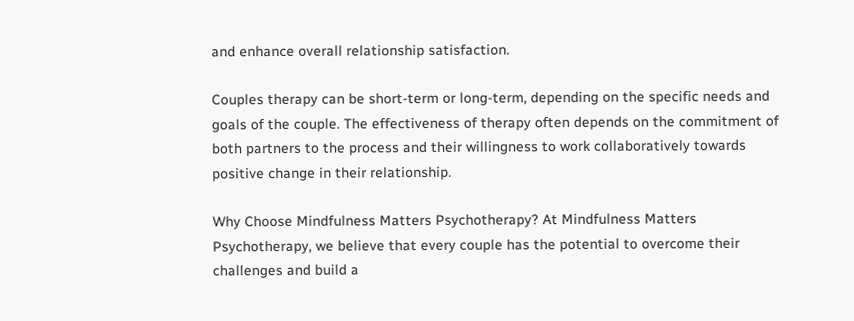and enhance overall relationship satisfaction.

Couples therapy can be short-term or long-term, depending on the specific needs and goals of the couple. The effectiveness of therapy often depends on the commitment of both partners to the process and their willingness to work collaboratively towards positive change in their relationship.

Why Choose Mindfulness Matters Psychotherapy? At Mindfulness Matters Psychotherapy, we believe that every couple has the potential to overcome their challenges and build a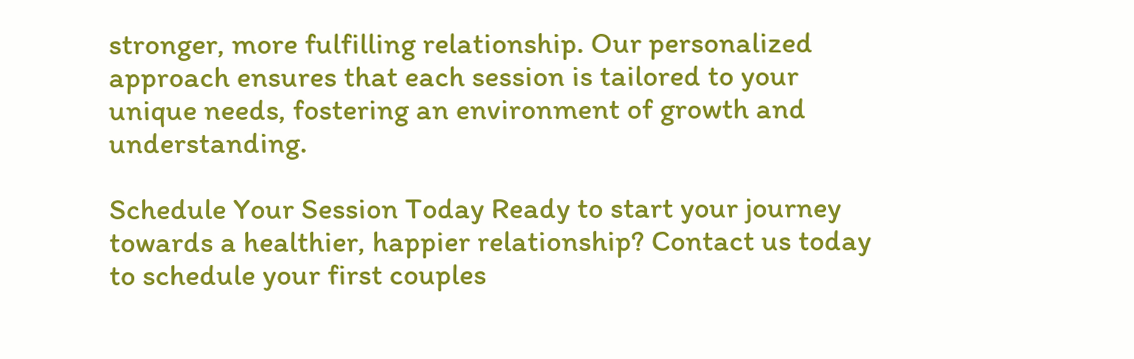stronger, more fulfilling relationship. Our personalized approach ensures that each session is tailored to your unique needs, fostering an environment of growth and understanding.

Schedule Your Session Today Ready to start your journey towards a healthier, happier relationship? Contact us today to schedule your first couples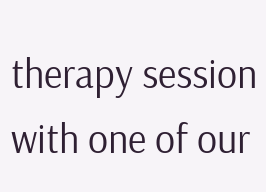therapy session with one of our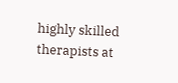highly skilled therapists at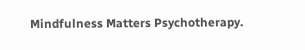Mindfulness Matters Psychotherapy.